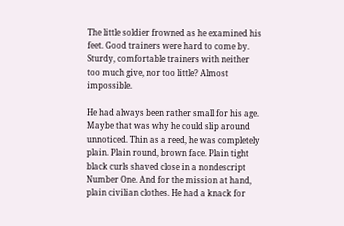The little soldier frowned as he examined his feet. Good trainers were hard to come by. Sturdy, comfortable trainers with neither too much give, nor too little? Almost impossible.

He had always been rather small for his age. Maybe that was why he could slip around unnoticed. Thin as a reed, he was completely plain. Plain round, brown face. Plain tight black curls shaved close in a nondescript Number One. And for the mission at hand, plain civilian clothes. He had a knack for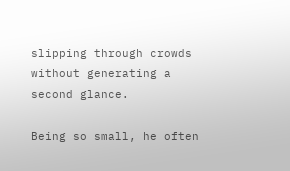slipping through crowds without generating a second glance.

Being so small, he often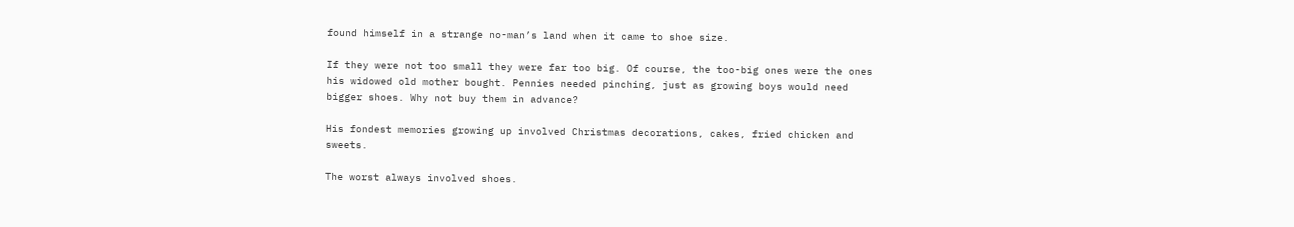found himself in a strange no-man’s land when it came to shoe size.

If they were not too small they were far too big. Of course, the too-big ones were the ones his widowed old mother bought. Pennies needed pinching, just as growing boys would need bigger shoes. Why not buy them in advance?

His fondest memories growing up involved Christmas decorations, cakes, fried chicken and sweets.

The worst always involved shoes.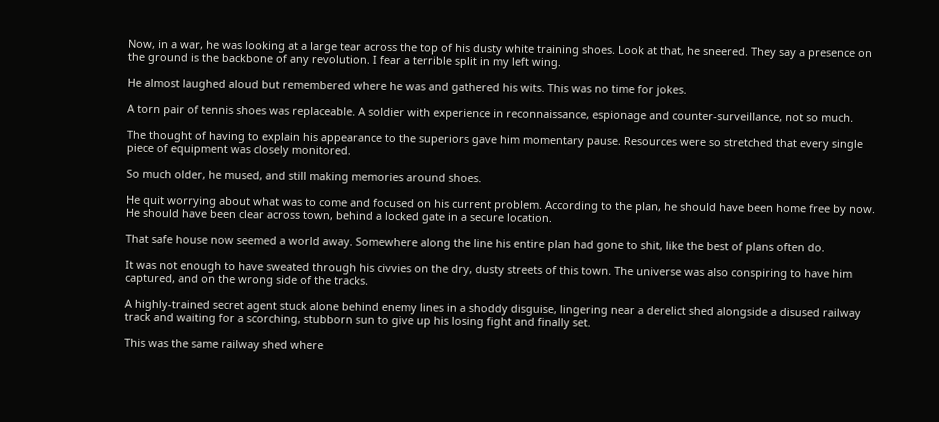Now, in a war, he was looking at a large tear across the top of his dusty white training shoes. Look at that, he sneered. They say a presence on the ground is the backbone of any revolution. I fear a terrible split in my left wing.

He almost laughed aloud but remembered where he was and gathered his wits. This was no time for jokes.

A torn pair of tennis shoes was replaceable. A soldier with experience in reconnaissance, espionage and counter-surveillance, not so much.

The thought of having to explain his appearance to the superiors gave him momentary pause. Resources were so stretched that every single piece of equipment was closely monitored.

So much older, he mused, and still making memories around shoes.

He quit worrying about what was to come and focused on his current problem. According to the plan, he should have been home free by now. He should have been clear across town, behind a locked gate in a secure location.

That safe house now seemed a world away. Somewhere along the line his entire plan had gone to shit, like the best of plans often do.

It was not enough to have sweated through his civvies on the dry, dusty streets of this town. The universe was also conspiring to have him captured, and on the wrong side of the tracks.

A highly-trained secret agent stuck alone behind enemy lines in a shoddy disguise, lingering near a derelict shed alongside a disused railway track and waiting for a scorching, stubborn sun to give up his losing fight and finally set.

This was the same railway shed where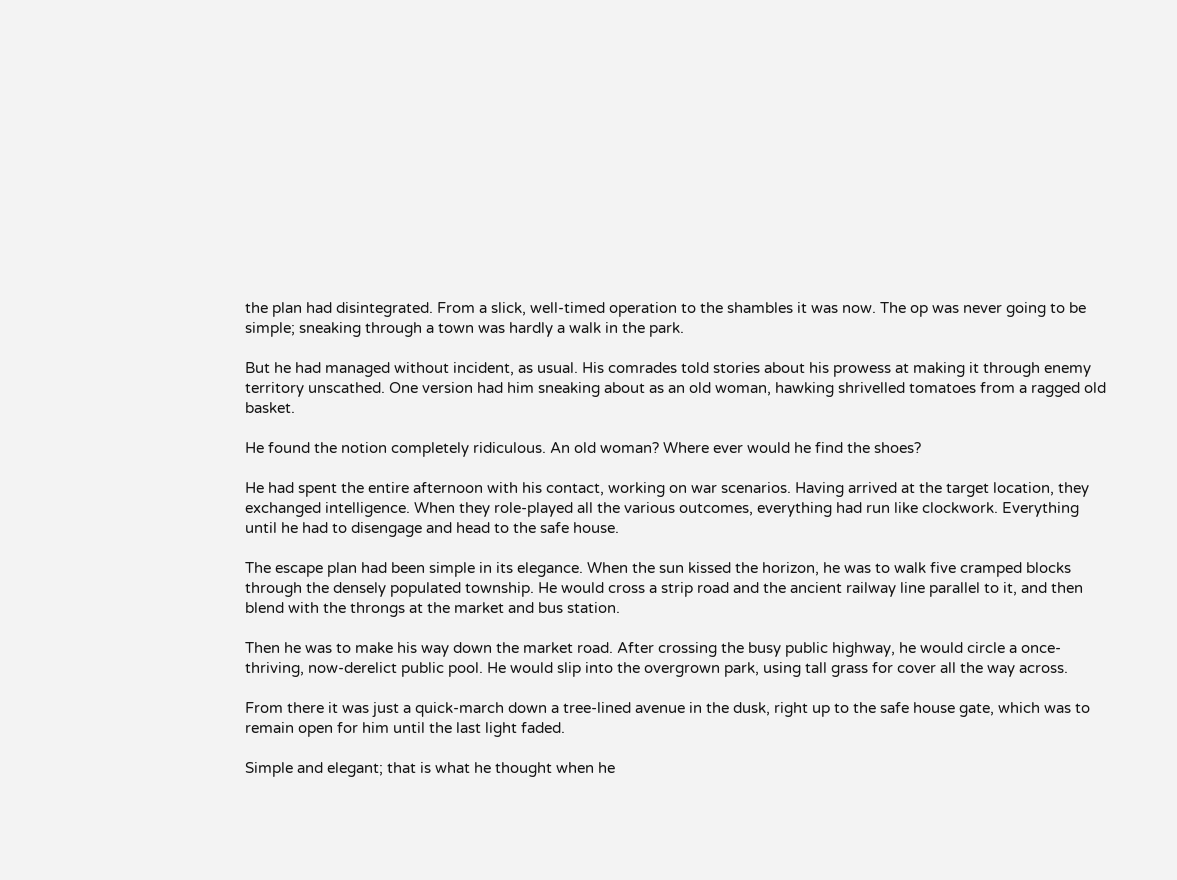the plan had disintegrated. From a slick, well-timed operation to the shambles it was now. The op was never going to be simple; sneaking through a town was hardly a walk in the park.

But he had managed without incident, as usual. His comrades told stories about his prowess at making it through enemy territory unscathed. One version had him sneaking about as an old woman, hawking shrivelled tomatoes from a ragged old basket.

He found the notion completely ridiculous. An old woman? Where ever would he find the shoes?

He had spent the entire afternoon with his contact, working on war scenarios. Having arrived at the target location, they exchanged intelligence. When they role-played all the various outcomes, everything had run like clockwork. Everything until he had to disengage and head to the safe house.

The escape plan had been simple in its elegance. When the sun kissed the horizon, he was to walk five cramped blocks through the densely populated township. He would cross a strip road and the ancient railway line parallel to it, and then blend with the throngs at the market and bus station.

Then he was to make his way down the market road. After crossing the busy public highway, he would circle a once-thriving, now-derelict public pool. He would slip into the overgrown park, using tall grass for cover all the way across.

From there it was just a quick-march down a tree-lined avenue in the dusk, right up to the safe house gate, which was to remain open for him until the last light faded.

Simple and elegant; that is what he thought when he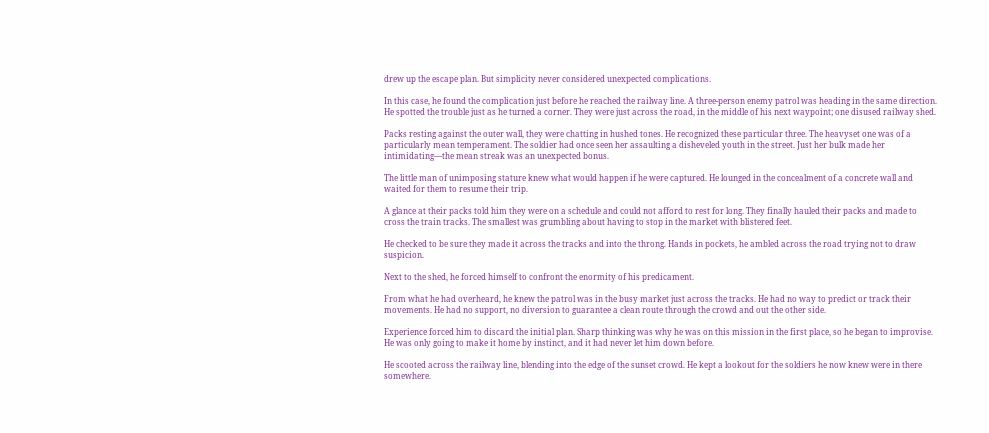drew up the escape plan. But simplicity never considered unexpected complications.

In this case, he found the complication just before he reached the railway line. A three-person enemy patrol was heading in the same direction. He spotted the trouble just as he turned a corner. They were just across the road, in the middle of his next waypoint; one disused railway shed.

Packs resting against the outer wall, they were chatting in hushed tones. He recognized these particular three. The heavyset one was of a particularly mean temperament. The soldier had once seen her assaulting a disheveled youth in the street. Just her bulk made her intimidating—the mean streak was an unexpected bonus.

The little man of unimposing stature knew what would happen if he were captured. He lounged in the concealment of a concrete wall and waited for them to resume their trip.

A glance at their packs told him they were on a schedule and could not afford to rest for long. They finally hauled their packs and made to cross the train tracks. The smallest was grumbling about having to stop in the market with blistered feet.

He checked to be sure they made it across the tracks and into the throng. Hands in pockets, he ambled across the road trying not to draw suspicion.

Next to the shed, he forced himself to confront the enormity of his predicament.

From what he had overheard, he knew the patrol was in the busy market just across the tracks. He had no way to predict or track their movements. He had no support, no diversion to guarantee a clean route through the crowd and out the other side.

Experience forced him to discard the initial plan. Sharp thinking was why he was on this mission in the first place, so he began to improvise. He was only going to make it home by instinct, and it had never let him down before.

He scooted across the railway line, blending into the edge of the sunset crowd. He kept a lookout for the soldiers he now knew were in there somewhere.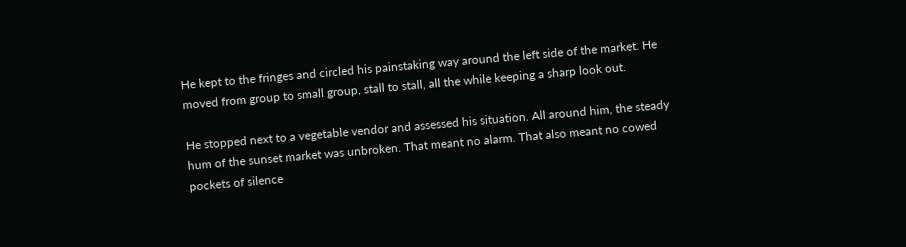He kept to the fringes and circled his painstaking way around the left side of the market. He moved from group to small group, stall to stall, all the while keeping a sharp look out.

He stopped next to a vegetable vendor and assessed his situation. All around him, the steady hum of the sunset market was unbroken. That meant no alarm. That also meant no cowed pockets of silence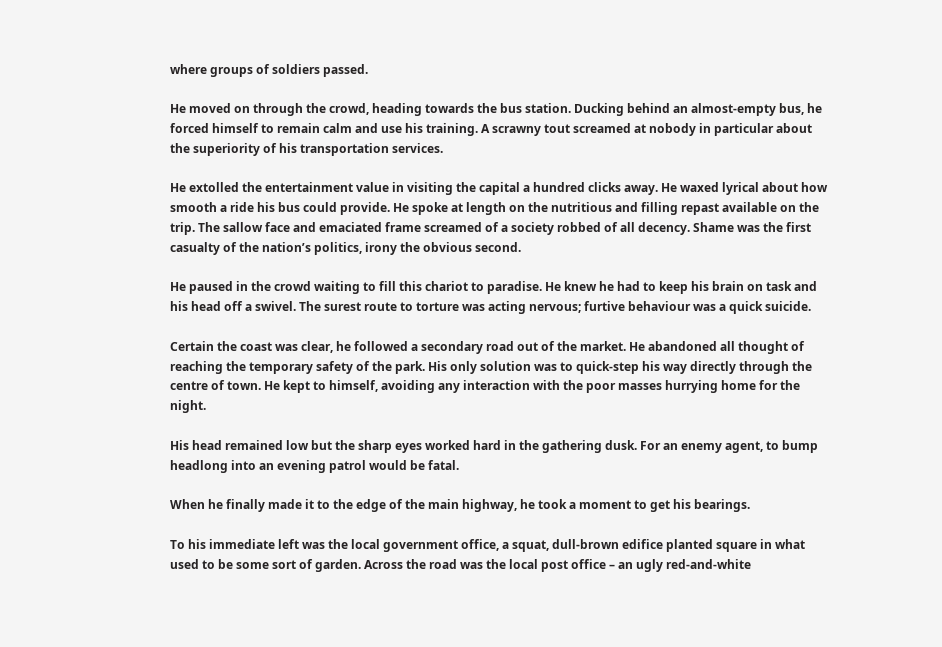where groups of soldiers passed.

He moved on through the crowd, heading towards the bus station. Ducking behind an almost-empty bus, he forced himself to remain calm and use his training. A scrawny tout screamed at nobody in particular about the superiority of his transportation services.

He extolled the entertainment value in visiting the capital a hundred clicks away. He waxed lyrical about how smooth a ride his bus could provide. He spoke at length on the nutritious and filling repast available on the trip. The sallow face and emaciated frame screamed of a society robbed of all decency. Shame was the first casualty of the nation’s politics, irony the obvious second.

He paused in the crowd waiting to fill this chariot to paradise. He knew he had to keep his brain on task and his head off a swivel. The surest route to torture was acting nervous; furtive behaviour was a quick suicide.

Certain the coast was clear, he followed a secondary road out of the market. He abandoned all thought of reaching the temporary safety of the park. His only solution was to quick-step his way directly through the centre of town. He kept to himself, avoiding any interaction with the poor masses hurrying home for the night.

His head remained low but the sharp eyes worked hard in the gathering dusk. For an enemy agent, to bump headlong into an evening patrol would be fatal.

When he finally made it to the edge of the main highway, he took a moment to get his bearings.

To his immediate left was the local government office, a squat, dull-brown edifice planted square in what used to be some sort of garden. Across the road was the local post office – an ugly red-and-white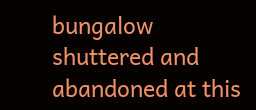bungalow shuttered and abandoned at this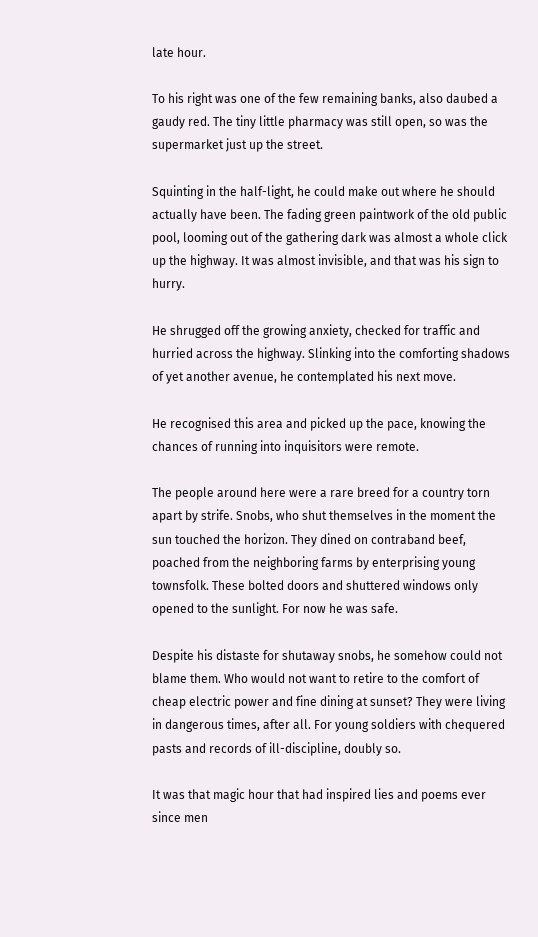late hour.

To his right was one of the few remaining banks, also daubed a gaudy red. The tiny little pharmacy was still open, so was the supermarket just up the street.

Squinting in the half-light, he could make out where he should actually have been. The fading green paintwork of the old public pool, looming out of the gathering dark was almost a whole click up the highway. It was almost invisible, and that was his sign to hurry.

He shrugged off the growing anxiety, checked for traffic and hurried across the highway. Slinking into the comforting shadows of yet another avenue, he contemplated his next move.

He recognised this area and picked up the pace, knowing the chances of running into inquisitors were remote.

The people around here were a rare breed for a country torn apart by strife. Snobs, who shut themselves in the moment the sun touched the horizon. They dined on contraband beef, poached from the neighboring farms by enterprising young townsfolk. These bolted doors and shuttered windows only opened to the sunlight. For now he was safe.

Despite his distaste for shutaway snobs, he somehow could not blame them. Who would not want to retire to the comfort of cheap electric power and fine dining at sunset? They were living in dangerous times, after all. For young soldiers with chequered pasts and records of ill-discipline, doubly so.

It was that magic hour that had inspired lies and poems ever since men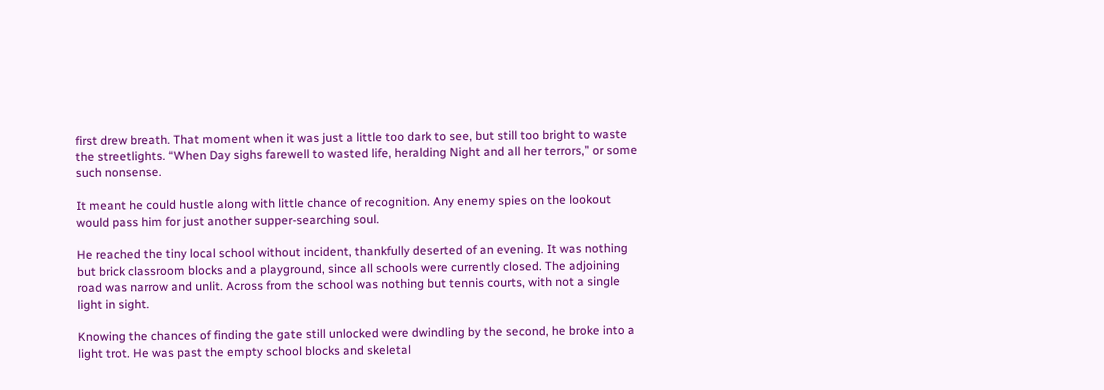first drew breath. That moment when it was just a little too dark to see, but still too bright to waste the streetlights. “When Day sighs farewell to wasted life, heralding Night and all her terrors,” or some such nonsense.

It meant he could hustle along with little chance of recognition. Any enemy spies on the lookout would pass him for just another supper-searching soul.

He reached the tiny local school without incident, thankfully deserted of an evening. It was nothing but brick classroom blocks and a playground, since all schools were currently closed. The adjoining road was narrow and unlit. Across from the school was nothing but tennis courts, with not a single light in sight.

Knowing the chances of finding the gate still unlocked were dwindling by the second, he broke into a light trot. He was past the empty school blocks and skeletal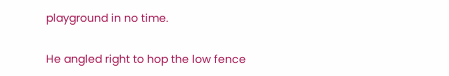playground in no time.

He angled right to hop the low fence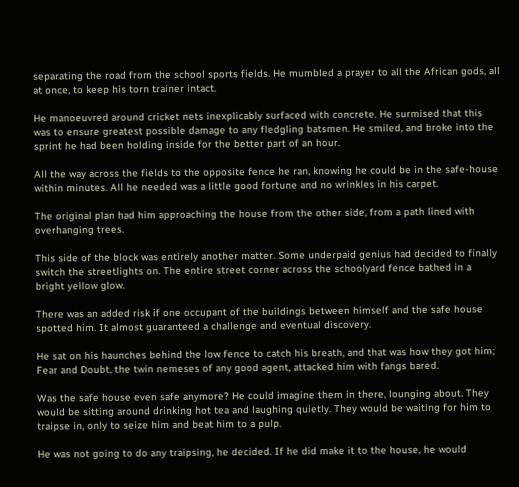separating the road from the school sports fields. He mumbled a prayer to all the African gods, all at once, to keep his torn trainer intact.

He manoeuvred around cricket nets inexplicably surfaced with concrete. He surmised that this was to ensure greatest possible damage to any fledgling batsmen. He smiled, and broke into the sprint he had been holding inside for the better part of an hour.

All the way across the fields to the opposite fence he ran, knowing he could be in the safe-house within minutes. All he needed was a little good fortune and no wrinkles in his carpet.

The original plan had him approaching the house from the other side, from a path lined with overhanging trees.

This side of the block was entirely another matter. Some underpaid genius had decided to finally switch the streetlights on. The entire street corner across the schoolyard fence bathed in a bright yellow glow.

There was an added risk if one occupant of the buildings between himself and the safe house spotted him. It almost guaranteed a challenge and eventual discovery.

He sat on his haunches behind the low fence to catch his breath, and that was how they got him; Fear and Doubt, the twin nemeses of any good agent, attacked him with fangs bared.

Was the safe house even safe anymore? He could imagine them in there, lounging about. They would be sitting around drinking hot tea and laughing quietly. They would be waiting for him to traipse in, only to seize him and beat him to a pulp.

He was not going to do any traipsing, he decided. If he did make it to the house, he would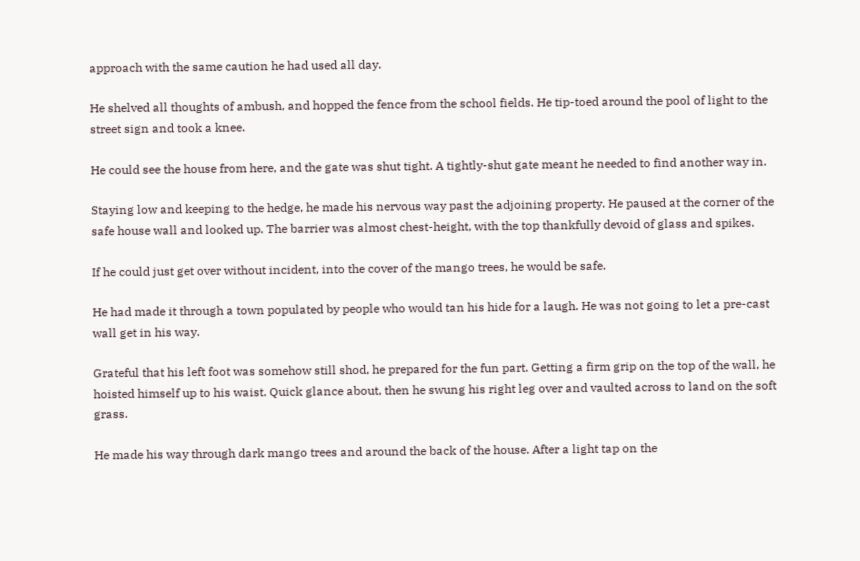approach with the same caution he had used all day.

He shelved all thoughts of ambush, and hopped the fence from the school fields. He tip-toed around the pool of light to the street sign and took a knee.

He could see the house from here, and the gate was shut tight. A tightly-shut gate meant he needed to find another way in.

Staying low and keeping to the hedge, he made his nervous way past the adjoining property. He paused at the corner of the safe house wall and looked up. The barrier was almost chest-height, with the top thankfully devoid of glass and spikes.

If he could just get over without incident, into the cover of the mango trees, he would be safe.

He had made it through a town populated by people who would tan his hide for a laugh. He was not going to let a pre-cast wall get in his way.

Grateful that his left foot was somehow still shod, he prepared for the fun part. Getting a firm grip on the top of the wall, he hoisted himself up to his waist. Quick glance about, then he swung his right leg over and vaulted across to land on the soft grass.

He made his way through dark mango trees and around the back of the house. After a light tap on the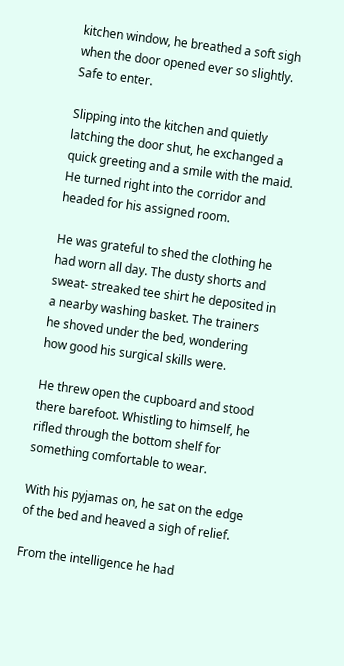kitchen window, he breathed a soft sigh when the door opened ever so slightly. Safe to enter.

Slipping into the kitchen and quietly latching the door shut, he exchanged a quick greeting and a smile with the maid. He turned right into the corridor and headed for his assigned room.

He was grateful to shed the clothing he had worn all day. The dusty shorts and sweat- streaked tee shirt he deposited in a nearby washing basket. The trainers he shoved under the bed, wondering how good his surgical skills were.

He threw open the cupboard and stood there barefoot. Whistling to himself, he rifled through the bottom shelf for something comfortable to wear.

With his pyjamas on, he sat on the edge of the bed and heaved a sigh of relief.

From the intelligence he had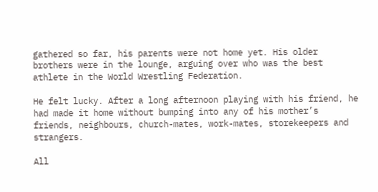gathered so far, his parents were not home yet. His older brothers were in the lounge, arguing over who was the best athlete in the World Wrestling Federation.

He felt lucky. After a long afternoon playing with his friend, he had made it home without bumping into any of his mother’s friends, neighbours, church-mates, work-mates, storekeepers and strangers.

All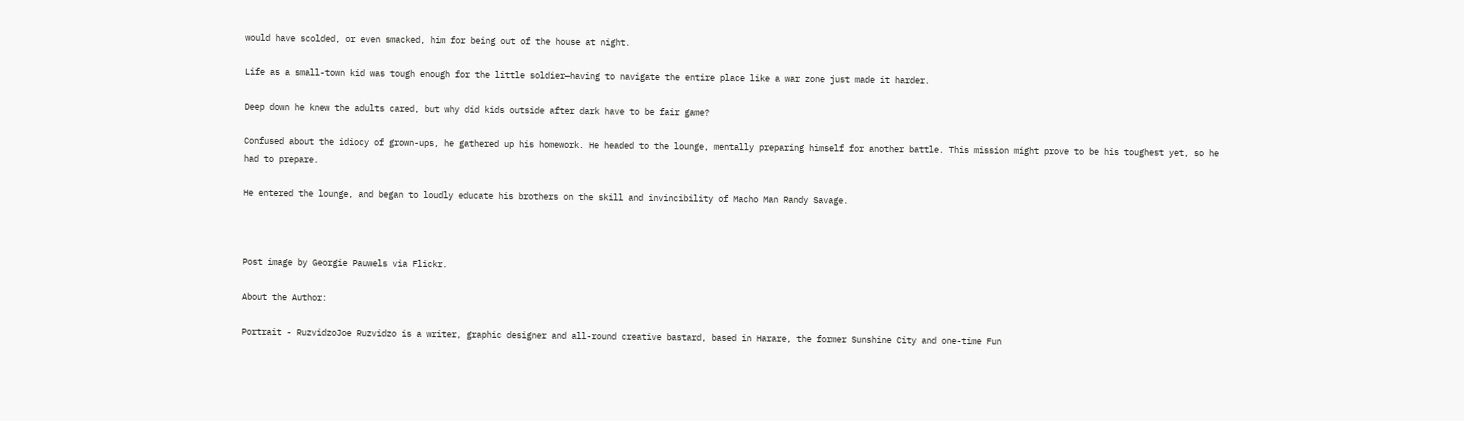would have scolded, or even smacked, him for being out of the house at night.

Life as a small-town kid was tough enough for the little soldier—having to navigate the entire place like a war zone just made it harder.

Deep down he knew the adults cared, but why did kids outside after dark have to be fair game?

Confused about the idiocy of grown-ups, he gathered up his homework. He headed to the lounge, mentally preparing himself for another battle. This mission might prove to be his toughest yet, so he had to prepare.

He entered the lounge, and began to loudly educate his brothers on the skill and invincibility of Macho Man Randy Savage.



Post image by Georgie Pauwels via Flickr.

About the Author:

Portrait - RuzvidzoJoe Ruzvidzo is a writer, graphic designer and all-round creative bastard, based in Harare, the former Sunshine City and one-time Fun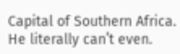Capital of Southern Africa. He literally can’t even.